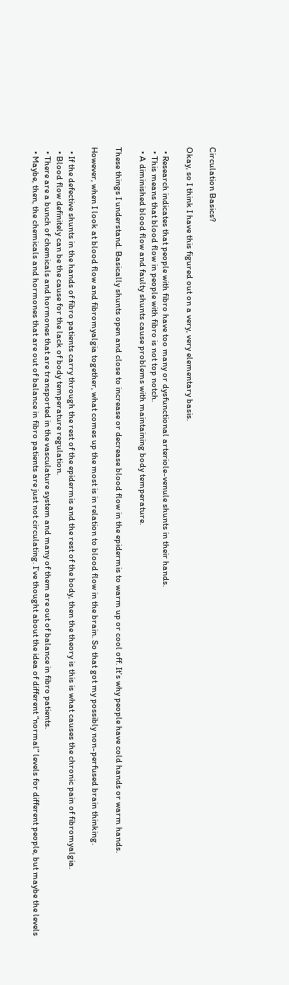Circulation Basics?

Okay, so I think I have this figured out on a very, very elementary basis.

  • Research indicates that people with fibro have too many or dysfunctional arteriole-venule shunts in their hands.
  • This means that blood flow in people with fibro is not top notch.
  • A diminished blood flow and faulty shunts cause problems with maintaining body temperature.

These things I understand. Basically shunts open and close to increase or decrease blood flow in the epidermis to warm up or cool off. It’s why people have cold hands or warm hands.

However, when I look at blood flow and fibromyalgia together, what comes up the most is in relation to blood flow in the brain. So that got my possibly non-perfused brain thinking.

  • If the defective shunts in the hands of fibro patients carry through the rest of the epidermis and the rest of the body, then the theory is this is what causes the chronic pain of fibromyalgia.
  • Blood flow definitely can be the cause for the lack of body temperature regulation.
  • There are a bunch of chemicals and hormones that are transported in the vasculature system and many of them are out of balance in fibro patients.
  • Maybe, then, the chemicals and hormones that are out of balance in fibro patients are just not circulating. I’ve thought about the idea of different “normal” levels for different people, but maybe the levels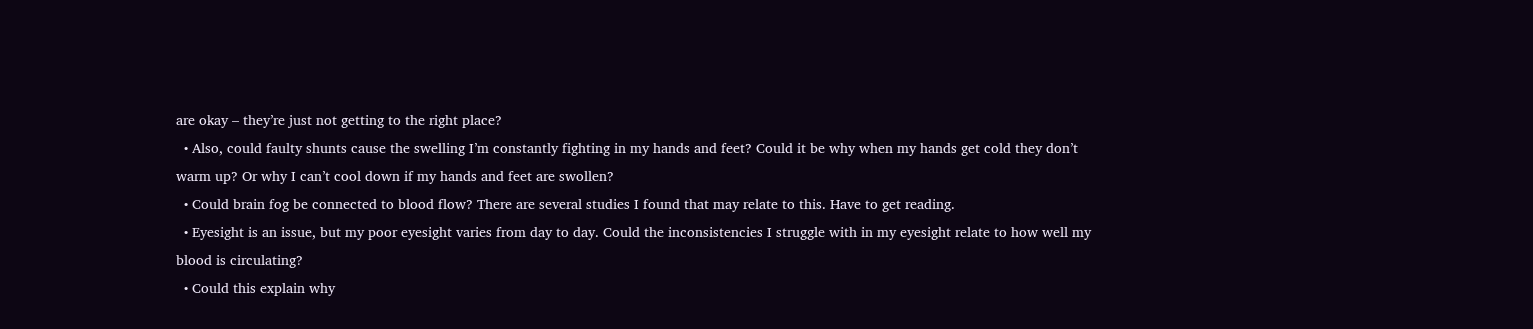are okay – they’re just not getting to the right place?
  • Also, could faulty shunts cause the swelling I’m constantly fighting in my hands and feet? Could it be why when my hands get cold they don’t warm up? Or why I can’t cool down if my hands and feet are swollen?
  • Could brain fog be connected to blood flow? There are several studies I found that may relate to this. Have to get reading.
  • Eyesight is an issue, but my poor eyesight varies from day to day. Could the inconsistencies I struggle with in my eyesight relate to how well my blood is circulating?
  • Could this explain why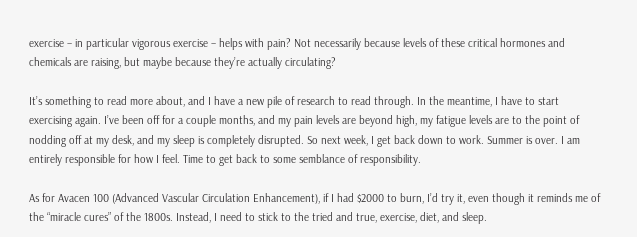exercise – in particular vigorous exercise – helps with pain? Not necessarily because levels of these critical hormones and chemicals are raising, but maybe because they’re actually circulating?

It’s something to read more about, and I have a new pile of research to read through. In the meantime, I have to start exercising again. I’ve been off for a couple months, and my pain levels are beyond high, my fatigue levels are to the point of nodding off at my desk, and my sleep is completely disrupted. So next week, I get back down to work. Summer is over. I am entirely responsible for how I feel. Time to get back to some semblance of responsibility.

As for Avacen 100 (Advanced Vascular Circulation Enhancement), if I had $2000 to burn, I’d try it, even though it reminds me of the “miracle cures” of the 1800s. Instead, I need to stick to the tried and true, exercise, diet, and sleep.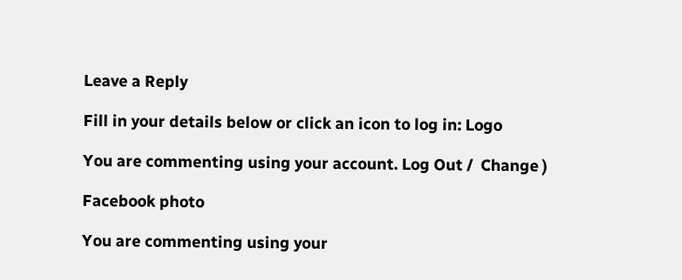Leave a Reply

Fill in your details below or click an icon to log in: Logo

You are commenting using your account. Log Out /  Change )

Facebook photo

You are commenting using your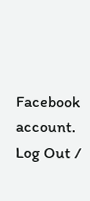Facebook account. Log Out /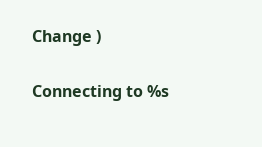Change )

Connecting to %s